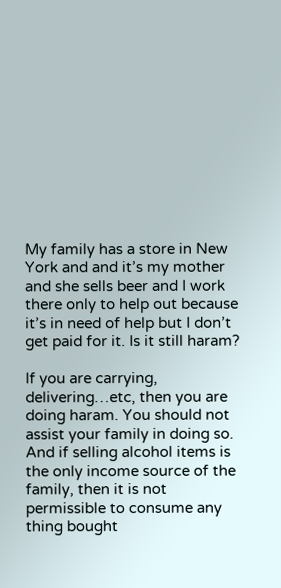My family has a store in New York and and it’s my mother and she sells beer and I work there only to help out because it’s in need of help but I don’t get paid for it. Is it still haram?

If you are carrying, delivering…etc, then you are doing haram. You should not assist your family in doing so. And if selling alcohol items is the only income source of the family, then it is not permissible to consume any thing bought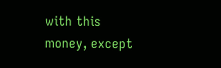with this money, except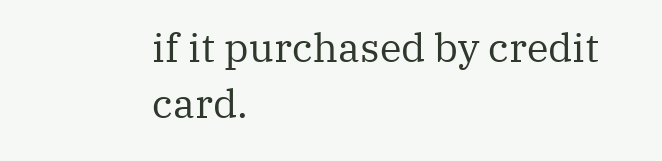if it purchased by credit card.